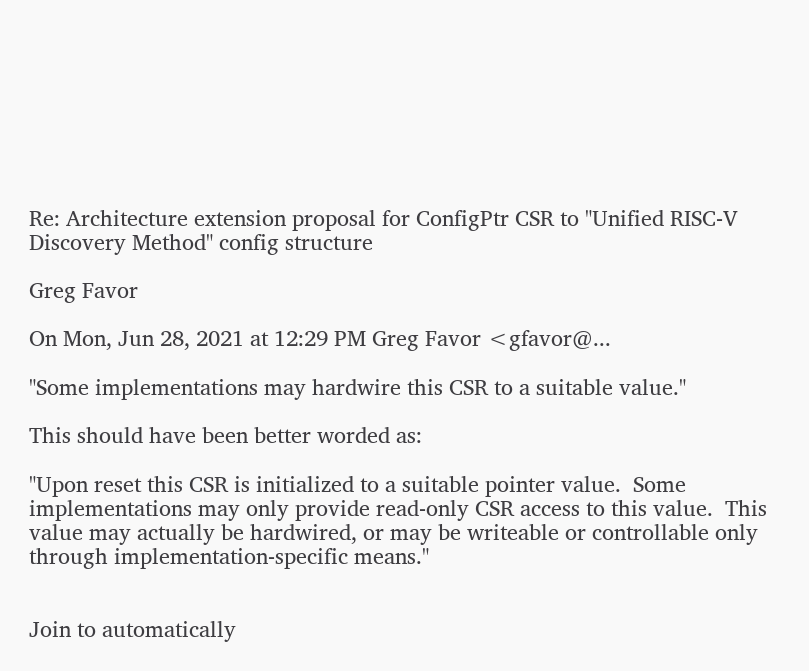Re: Architecture extension proposal for ConfigPtr CSR to "Unified RISC-V Discovery Method" config structure

Greg Favor

On Mon, Jun 28, 2021 at 12:29 PM Greg Favor <gfavor@...

"Some implementations may hardwire this CSR to a suitable value."

This should have been better worded as:

"Upon reset this CSR is initialized to a suitable pointer value.  Some implementations may only provide read-only CSR access to this value.  This value may actually be hardwired, or may be writeable or controllable only through implementation-specific means."


Join to automatically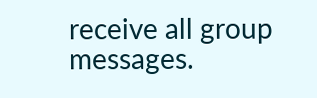receive all group messages.